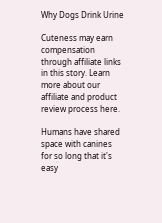Why Dogs Drink Urine

Cuteness may earn compensation through affiliate links in this story. Learn more about our affiliate and product review process here.

Humans have shared space with canines for so long that it's easy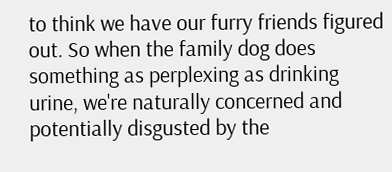to think we have our furry friends figured out. So when the family dog does something as perplexing as drinking urine, we're naturally concerned and potentially disgusted by the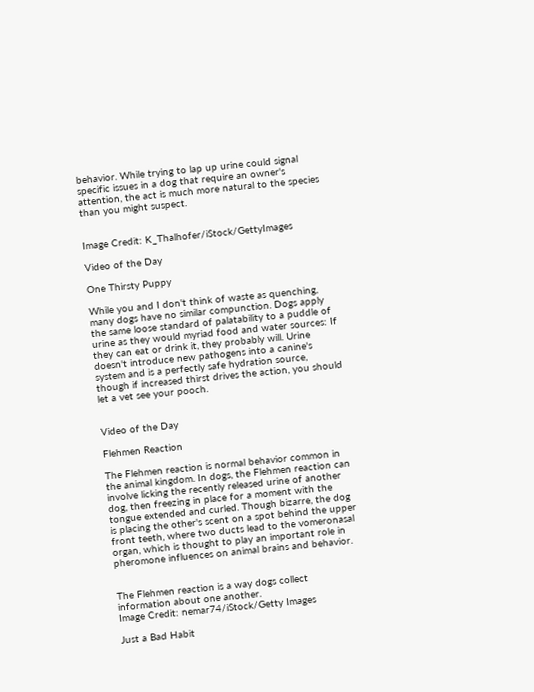behavior. While trying to lap up urine could signal specific issues in a dog that require an owner's attention, the act is much more natural to the species than you might suspect.


Image Credit: K_Thalhofer/iStock/GettyImages

Video of the Day

One Thirsty Puppy

While you and I don't think of waste as quenching, many dogs have no similar compunction. Dogs apply the same loose standard of palatability to a puddle of urine as they would myriad food and water sources: If they can eat or drink it, they probably will. Urine doesn't introduce new pathogens into a canine's system and is a perfectly safe hydration source, though if increased thirst drives the action, you should let a vet see your pooch.


Video of the Day

Flehmen Reaction

The Flehmen reaction is normal behavior common in the animal kingdom. In dogs, the Flehmen reaction can involve licking the recently released urine of another dog, then freezing in place for a moment with the tongue extended and curled. Though bizarre, the dog is placing the other's scent on a spot behind the upper front teeth, where two ducts lead to the vomeronasal organ, which is thought to play an important role in pheromone influences on animal brains and behavior.


The Flehmen reaction is a way dogs collect information about one another.
Image Credit: nemar74/iStock/Getty Images

Just a Bad Habit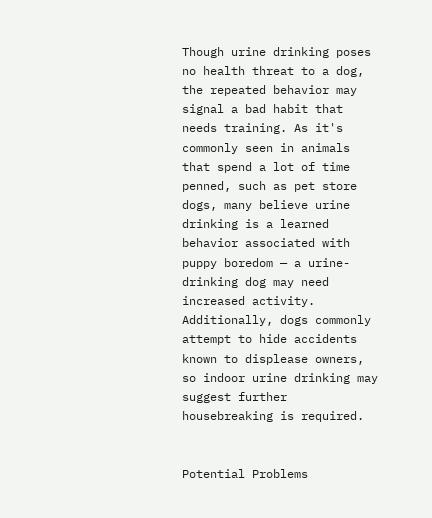Though urine drinking poses no health threat to a dog, the repeated behavior may signal a bad habit that needs training. As it's commonly seen in animals that spend a lot of time penned, such as pet store dogs, many believe urine drinking is a learned behavior associated with puppy boredom — a urine-drinking dog may need increased activity. Additionally, dogs commonly attempt to hide accidents known to displease owners, so indoor urine drinking may suggest further housebreaking is required.


Potential Problems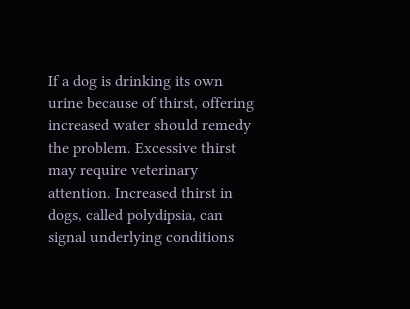If a dog is drinking its own urine because of thirst, offering increased water should remedy the problem. Excessive thirst may require veterinary attention. Increased thirst in dogs, called polydipsia, can signal underlying conditions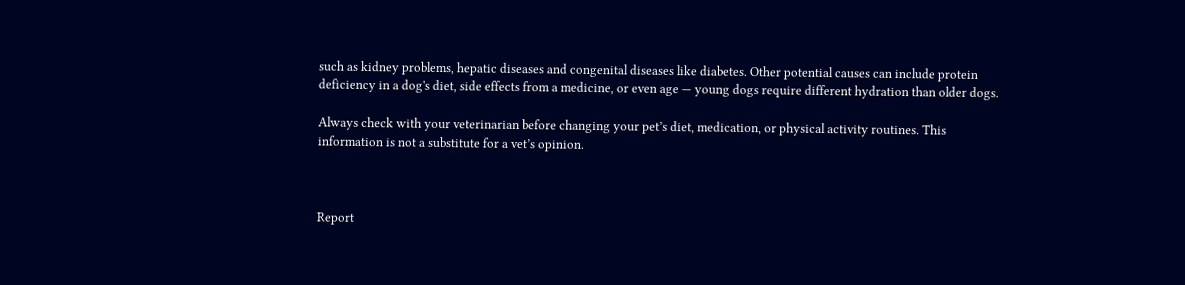such as kidney problems, hepatic diseases and congenital diseases like diabetes. Other potential causes can include protein deficiency in a dog's diet, side effects from a medicine, or even age — young dogs require different hydration than older dogs.

Always check with your veterinarian before changing your pet’s diet, medication, or physical activity routines. This information is not a substitute for a vet’s opinion.



Report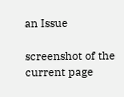an Issue

screenshot of the current page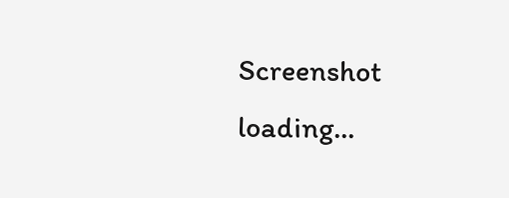Screenshot loading...